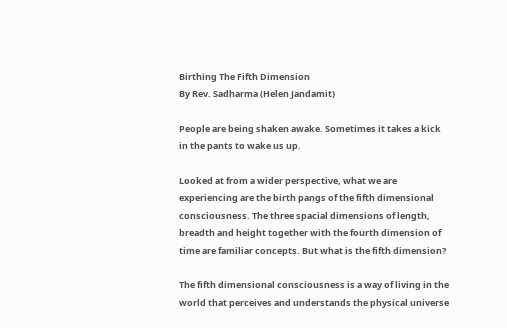Birthing The Fifth Dimension
By Rev. Sadharma (Helen Jandamit)

People are being shaken awake. Sometimes it takes a kick in the pants to wake us up.

Looked at from a wider perspective, what we are experiencing are the birth pangs of the fifth dimensional consciousness. The three spacial dimensions of length, breadth and height together with the fourth dimension of time are familiar concepts. But what is the fifth dimension?

The fifth dimensional consciousness is a way of living in the world that perceives and understands the physical universe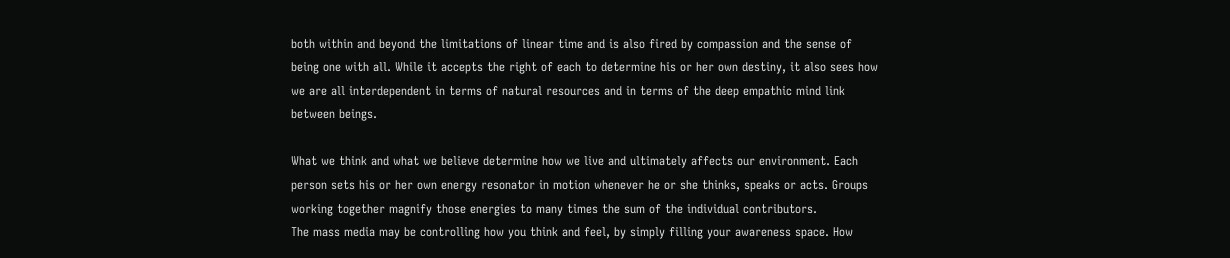both within and beyond the limitations of linear time and is also fired by compassion and the sense of being one with all. While it accepts the right of each to determine his or her own destiny, it also sees how we are all interdependent in terms of natural resources and in terms of the deep empathic mind link between beings.

What we think and what we believe determine how we live and ultimately affects our environment. Each person sets his or her own energy resonator in motion whenever he or she thinks, speaks or acts. Groups working together magnify those energies to many times the sum of the individual contributors.
The mass media may be controlling how you think and feel, by simply filling your awareness space. How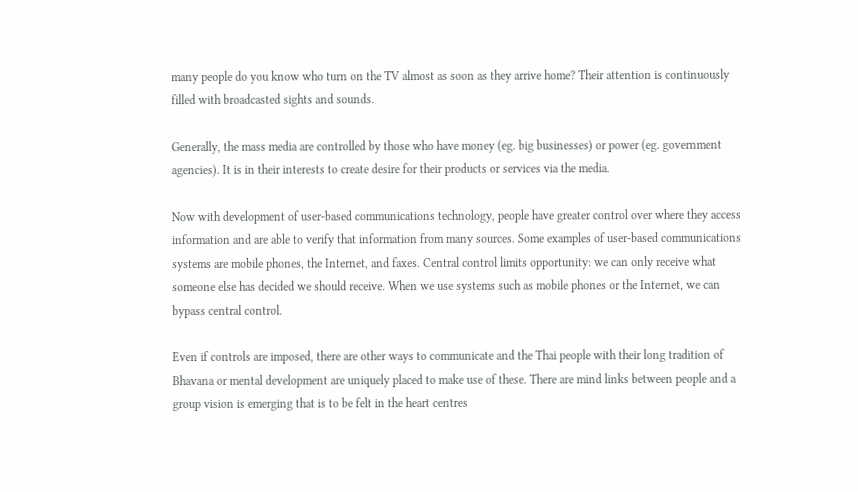many people do you know who turn on the TV almost as soon as they arrive home? Their attention is continuously filled with broadcasted sights and sounds.

Generally, the mass media are controlled by those who have money (eg. big businesses) or power (eg. government agencies). It is in their interests to create desire for their products or services via the media.

Now with development of user-based communications technology, people have greater control over where they access information and are able to verify that information from many sources. Some examples of user-based communications systems are mobile phones, the Internet, and faxes. Central control limits opportunity: we can only receive what someone else has decided we should receive. When we use systems such as mobile phones or the Internet, we can bypass central control.

Even if controls are imposed, there are other ways to communicate and the Thai people with their long tradition of Bhavana or mental development are uniquely placed to make use of these. There are mind links between people and a group vision is emerging that is to be felt in the heart centres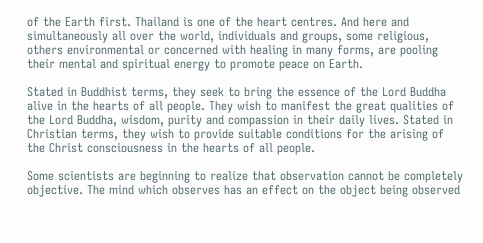of the Earth first. Thailand is one of the heart centres. And here and simultaneously all over the world, individuals and groups, some religious, others environmental or concerned with healing in many forms, are pooling their mental and spiritual energy to promote peace on Earth.

Stated in Buddhist terms, they seek to bring the essence of the Lord Buddha alive in the hearts of all people. They wish to manifest the great qualities of the Lord Buddha, wisdom, purity and compassion in their daily lives. Stated in Christian terms, they wish to provide suitable conditions for the arising of the Christ consciousness in the hearts of all people.

Some scientists are beginning to realize that observation cannot be completely objective. The mind which observes has an effect on the object being observed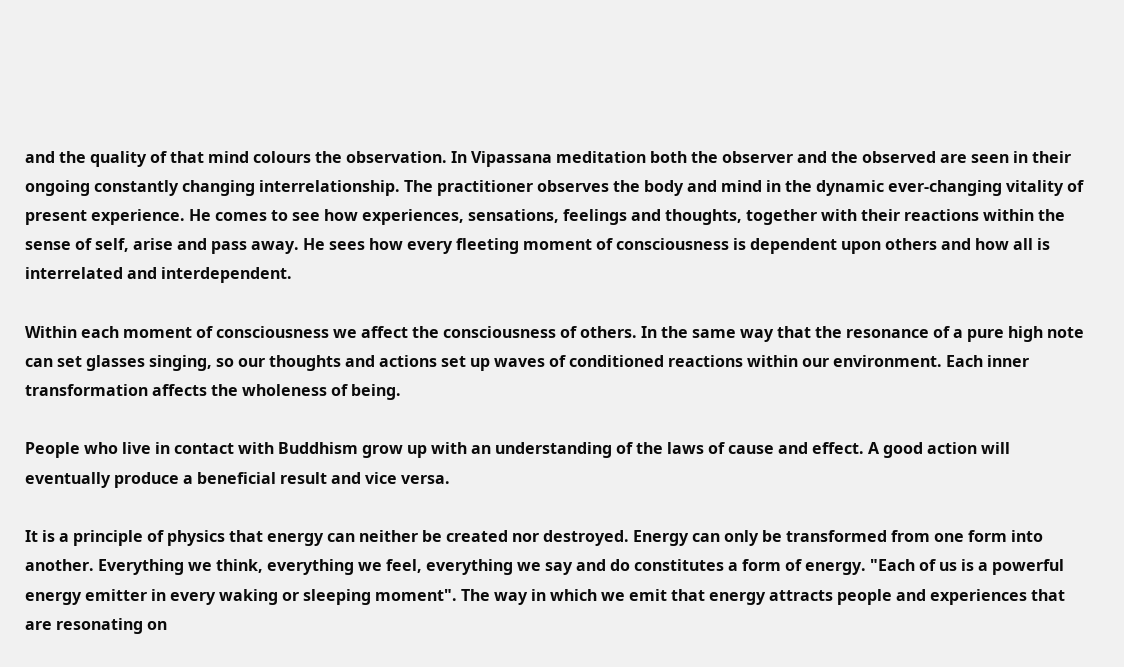and the quality of that mind colours the observation. In Vipassana meditation both the observer and the observed are seen in their ongoing constantly changing interrelationship. The practitioner observes the body and mind in the dynamic ever-changing vitality of present experience. He comes to see how experiences, sensations, feelings and thoughts, together with their reactions within the sense of self, arise and pass away. He sees how every fleeting moment of consciousness is dependent upon others and how all is interrelated and interdependent.

Within each moment of consciousness we affect the consciousness of others. In the same way that the resonance of a pure high note can set glasses singing, so our thoughts and actions set up waves of conditioned reactions within our environment. Each inner transformation affects the wholeness of being.

People who live in contact with Buddhism grow up with an understanding of the laws of cause and effect. A good action will eventually produce a beneficial result and vice versa.

It is a principle of physics that energy can neither be created nor destroyed. Energy can only be transformed from one form into another. Everything we think, everything we feel, everything we say and do constitutes a form of energy. "Each of us is a powerful energy emitter in every waking or sleeping moment". The way in which we emit that energy attracts people and experiences that are resonating on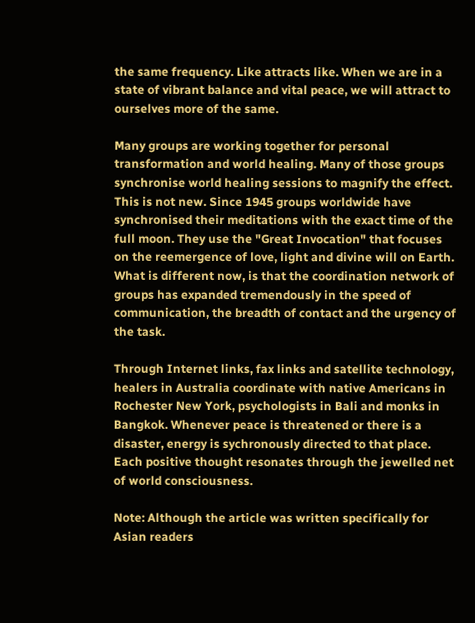the same frequency. Like attracts like. When we are in a state of vibrant balance and vital peace, we will attract to ourselves more of the same.

Many groups are working together for personal transformation and world healing. Many of those groups synchronise world healing sessions to magnify the effect. This is not new. Since 1945 groups worldwide have synchronised their meditations with the exact time of the full moon. They use the "Great Invocation" that focuses on the reemergence of love, light and divine will on Earth. What is different now, is that the coordination network of groups has expanded tremendously in the speed of communication, the breadth of contact and the urgency of the task.

Through Internet links, fax links and satellite technology, healers in Australia coordinate with native Americans in Rochester New York, psychologists in Bali and monks in Bangkok. Whenever peace is threatened or there is a disaster, energy is sychronously directed to that place. Each positive thought resonates through the jewelled net of world consciousness.

Note: Although the article was written specifically for Asian readers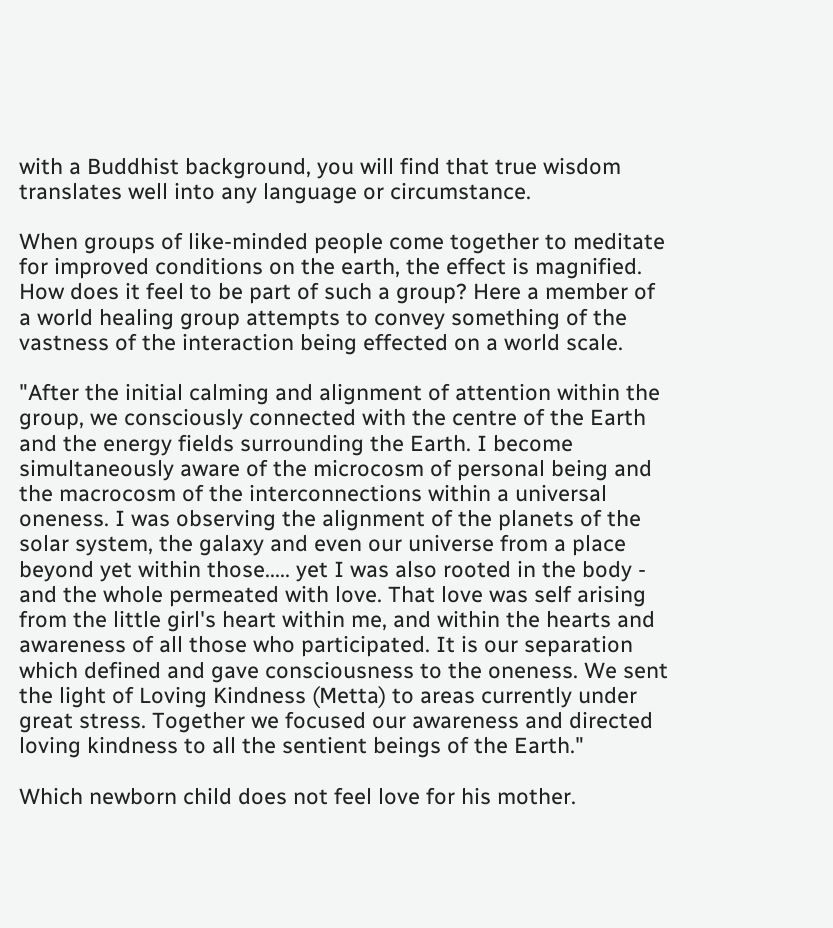with a Buddhist background, you will find that true wisdom translates well into any language or circumstance.

When groups of like-minded people come together to meditate for improved conditions on the earth, the effect is magnified. How does it feel to be part of such a group? Here a member of a world healing group attempts to convey something of the vastness of the interaction being effected on a world scale.

"After the initial calming and alignment of attention within the group, we consciously connected with the centre of the Earth and the energy fields surrounding the Earth. I become simultaneously aware of the microcosm of personal being and the macrocosm of the interconnections within a universal oneness. I was observing the alignment of the planets of the solar system, the galaxy and even our universe from a place beyond yet within those..... yet I was also rooted in the body - and the whole permeated with love. That love was self arising from the little girl's heart within me, and within the hearts and awareness of all those who participated. It is our separation which defined and gave consciousness to the oneness. We sent the light of Loving Kindness (Metta) to areas currently under great stress. Together we focused our awareness and directed loving kindness to all the sentient beings of the Earth."

Which newborn child does not feel love for his mother.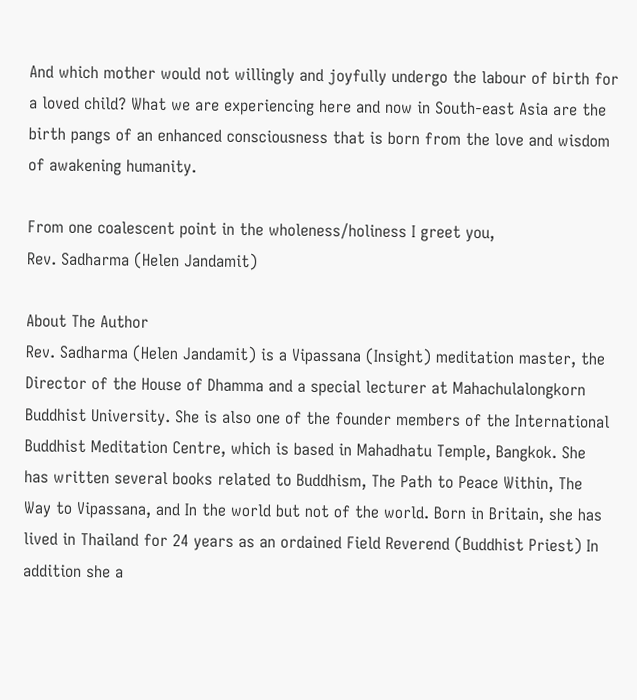And which mother would not willingly and joyfully undergo the labour of birth for a loved child? What we are experiencing here and now in South-east Asia are the birth pangs of an enhanced consciousness that is born from the love and wisdom of awakening humanity.

From one coalescent point in the wholeness/holiness I greet you,
Rev. Sadharma (Helen Jandamit)

About The Author
Rev. Sadharma (Helen Jandamit) is a Vipassana (Insight) meditation master, the Director of the House of Dhamma and a special lecturer at Mahachulalongkorn Buddhist University. She is also one of the founder members of the International Buddhist Meditation Centre, which is based in Mahadhatu Temple, Bangkok. She has written several books related to Buddhism, The Path to Peace Within, The Way to Vipassana, and In the world but not of the world. Born in Britain, she has lived in Thailand for 24 years as an ordained Field Reverend (Buddhist Priest) In addition she a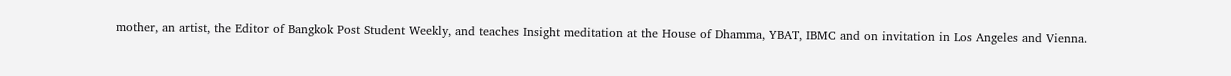mother, an artist, the Editor of Bangkok Post Student Weekly, and teaches Insight meditation at the House of Dhamma, YBAT, IBMC and on invitation in Los Angeles and Vienna.